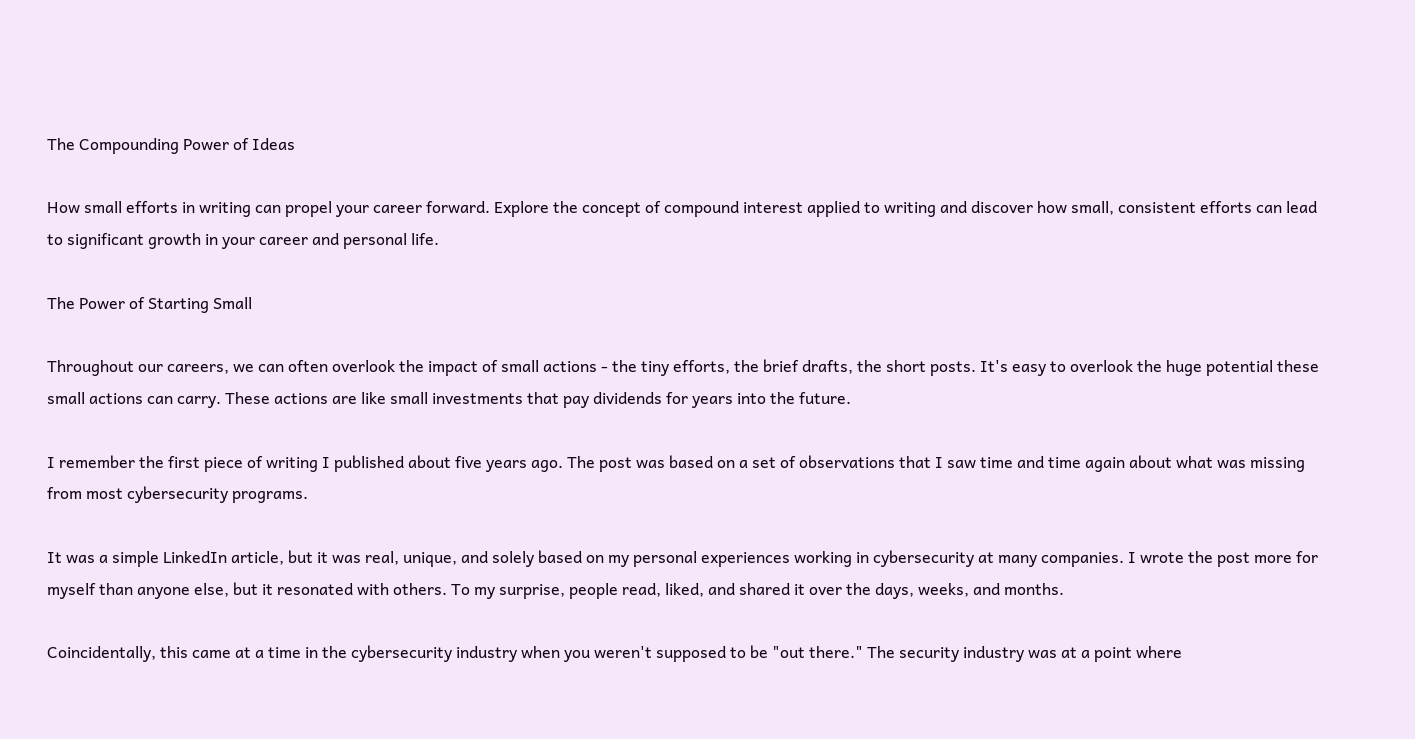The Compounding Power of Ideas

How small efforts in writing can propel your career forward. Explore the concept of compound interest applied to writing and discover how small, consistent efforts can lead to significant growth in your career and personal life.

The Power of Starting Small

Throughout our careers, we can often overlook the impact of small actions - the tiny efforts, the brief drafts, the short posts. It's easy to overlook the huge potential these small actions can carry. These actions are like small investments that pay dividends for years into the future.

I remember the first piece of writing I published about five years ago. The post was based on a set of observations that I saw time and time again about what was missing from most cybersecurity programs.

It was a simple LinkedIn article, but it was real, unique, and solely based on my personal experiences working in cybersecurity at many companies. I wrote the post more for myself than anyone else, but it resonated with others. To my surprise, people read, liked, and shared it over the days, weeks, and months.

Coincidentally, this came at a time in the cybersecurity industry when you weren't supposed to be "out there." The security industry was at a point where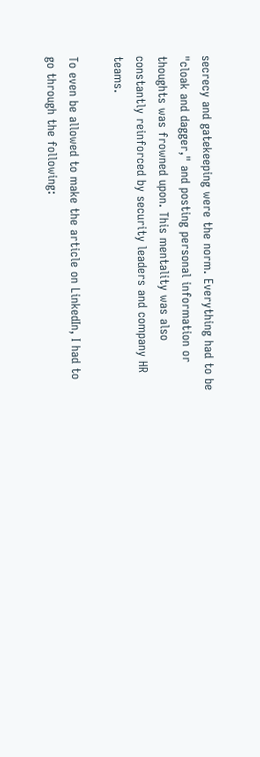secrecy and gatekeeping were the norm. Everything had to be "cloak and dagger," and posting personal information or thoughts was frowned upon. This mentality was also constantly reinforced by security leaders and company HR teams.

To even be allowed to make the article on LinkedIn, I had to go through the following: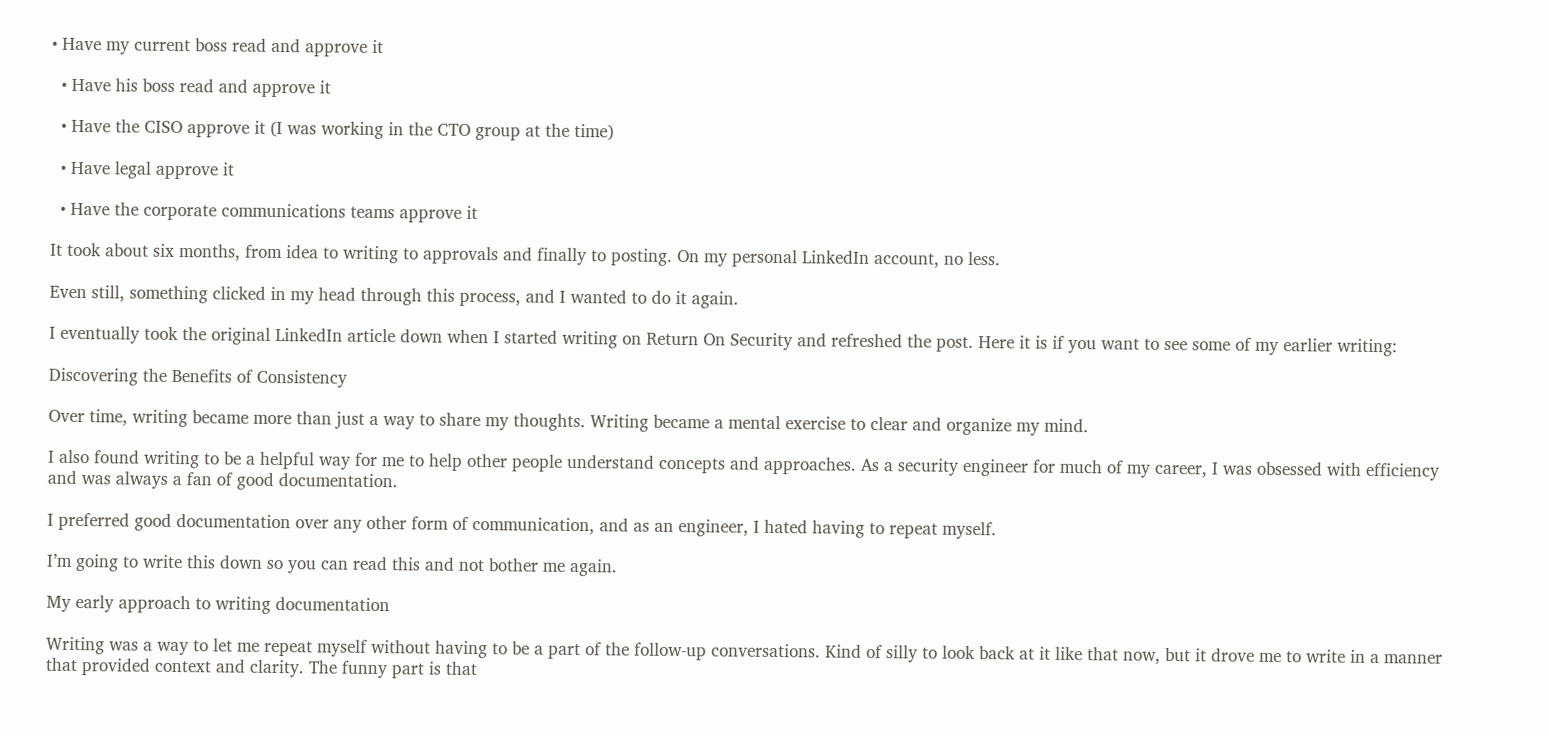• Have my current boss read and approve it

  • Have his boss read and approve it

  • Have the CISO approve it (I was working in the CTO group at the time)

  • Have legal approve it

  • Have the corporate communications teams approve it

It took about six months, from idea to writing to approvals and finally to posting. On my personal LinkedIn account, no less.

Even still, something clicked in my head through this process, and I wanted to do it again.

I eventually took the original LinkedIn article down when I started writing on Return On Security and refreshed the post. Here it is if you want to see some of my earlier writing:

Discovering the Benefits of Consistency

Over time, writing became more than just a way to share my thoughts. Writing became a mental exercise to clear and organize my mind.

I also found writing to be a helpful way for me to help other people understand concepts and approaches. As a security engineer for much of my career, I was obsessed with efficiency and was always a fan of good documentation.

I preferred good documentation over any other form of communication, and as an engineer, I hated having to repeat myself.

I’m going to write this down so you can read this and not bother me again.

My early approach to writing documentation

Writing was a way to let me repeat myself without having to be a part of the follow-up conversations. Kind of silly to look back at it like that now, but it drove me to write in a manner that provided context and clarity. The funny part is that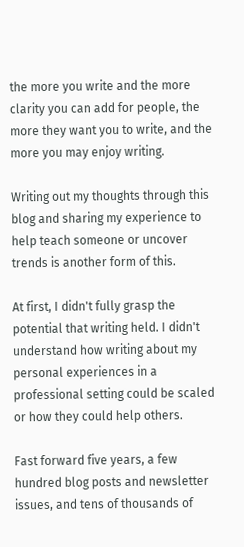the more you write and the more clarity you can add for people, the more they want you to write, and the more you may enjoy writing.

Writing out my thoughts through this blog and sharing my experience to help teach someone or uncover trends is another form of this.

At first, I didn't fully grasp the potential that writing held. I didn't understand how writing about my personal experiences in a professional setting could be scaled or how they could help others.

Fast forward five years, a few hundred blog posts and newsletter issues, and tens of thousands of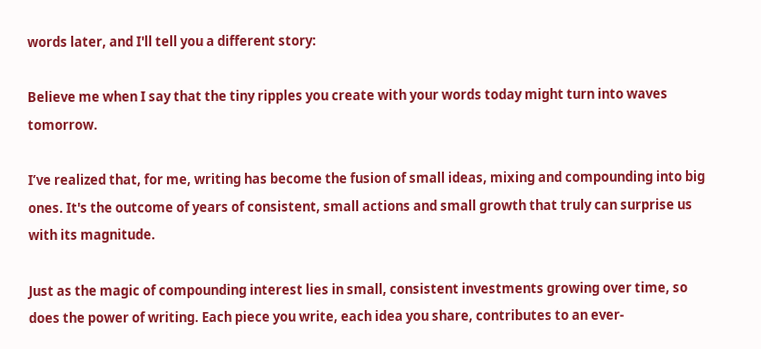words later, and I'll tell you a different story:

Believe me when I say that the tiny ripples you create with your words today might turn into waves tomorrow.

I’ve realized that, for me, writing has become the fusion of small ideas, mixing and compounding into big ones. It's the outcome of years of consistent, small actions and small growth that truly can surprise us with its magnitude.

Just as the magic of compounding interest lies in small, consistent investments growing over time, so does the power of writing. Each piece you write, each idea you share, contributes to an ever-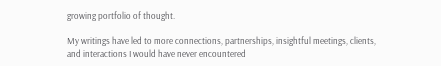growing portfolio of thought.

My writings have led to more connections, partnerships, insightful meetings, clients, and interactions I would have never encountered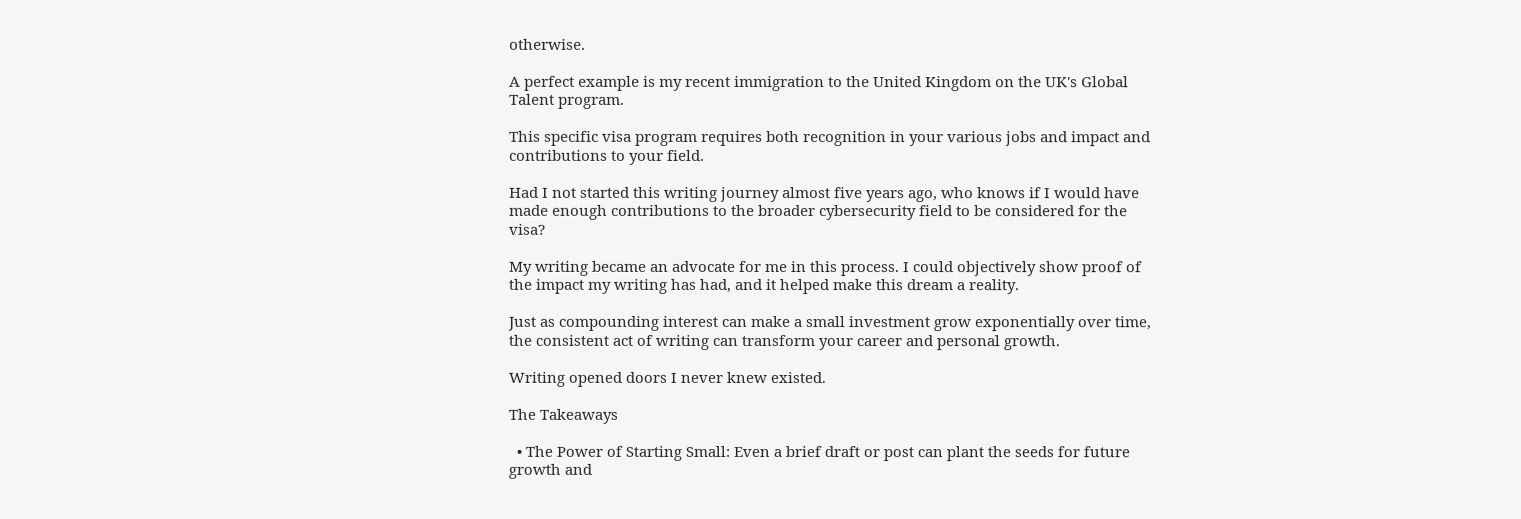otherwise.

A perfect example is my recent immigration to the United Kingdom on the UK's Global Talent program.

This specific visa program requires both recognition in your various jobs and impact and contributions to your field.

Had I not started this writing journey almost five years ago, who knows if I would have made enough contributions to the broader cybersecurity field to be considered for the visa?

My writing became an advocate for me in this process. I could objectively show proof of the impact my writing has had, and it helped make this dream a reality.

Just as compounding interest can make a small investment grow exponentially over time, the consistent act of writing can transform your career and personal growth.

Writing opened doors I never knew existed.

The Takeaways

  • The Power of Starting Small: Even a brief draft or post can plant the seeds for future growth and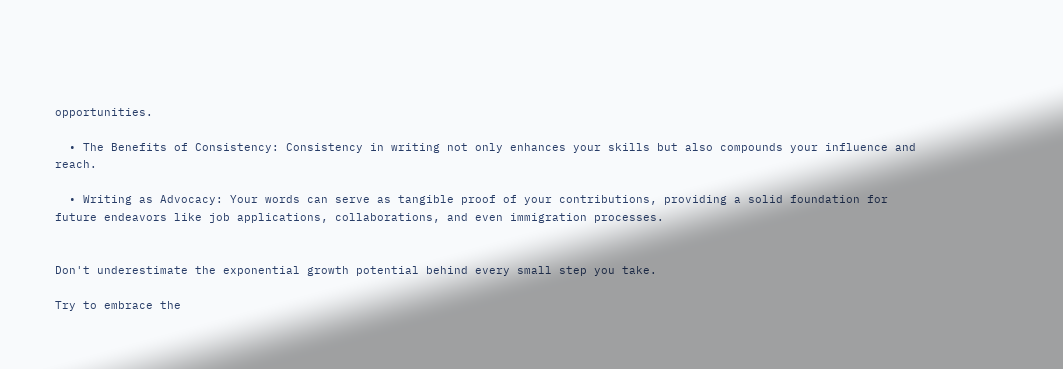opportunities.

  • The Benefits of Consistency: Consistency in writing not only enhances your skills but also compounds your influence and reach.

  • Writing as Advocacy: Your words can serve as tangible proof of your contributions, providing a solid foundation for future endeavors like job applications, collaborations, and even immigration processes.


Don't underestimate the exponential growth potential behind every small step you take.

Try to embrace the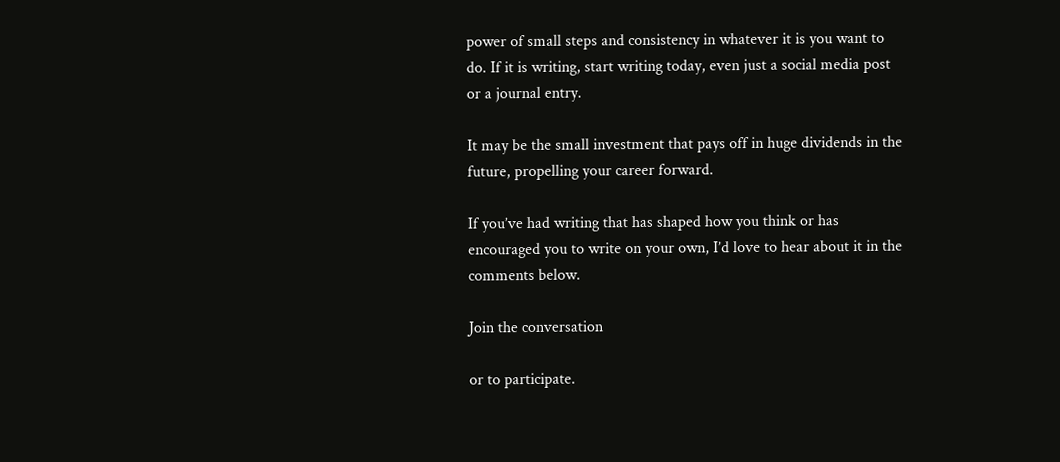power of small steps and consistency in whatever it is you want to do. If it is writing, start writing today, even just a social media post or a journal entry.

It may be the small investment that pays off in huge dividends in the future, propelling your career forward.

If you’ve had writing that has shaped how you think or has encouraged you to write on your own, I’d love to hear about it in the comments below.

Join the conversation

or to participate.